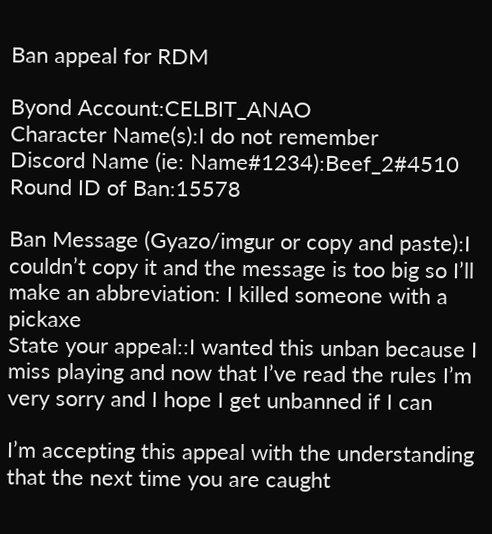Ban appeal for RDM

Byond Account:CELBIT_ANAO
Character Name(s):I do not remember
Discord Name (ie: Name#1234):Beef_2#4510
Round ID of Ban:15578

Ban Message (Gyazo/imgur or copy and paste):I couldn’t copy it and the message is too big so I’ll make an abbreviation: I killed someone with a pickaxe
State your appeal::I wanted this unban because I miss playing and now that I’ve read the rules I’m very sorry and I hope I get unbanned if I can

I’m accepting this appeal with the understanding that the next time you are caught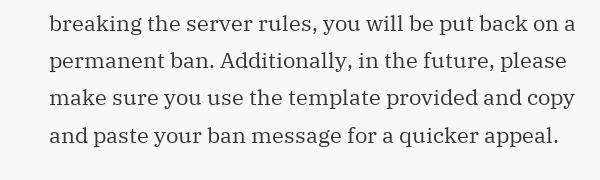breaking the server rules, you will be put back on a permanent ban. Additionally, in the future, please make sure you use the template provided and copy and paste your ban message for a quicker appeal.